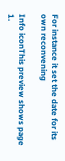For instance it set the date for its own reconvening

Info iconThis preview shows page 1.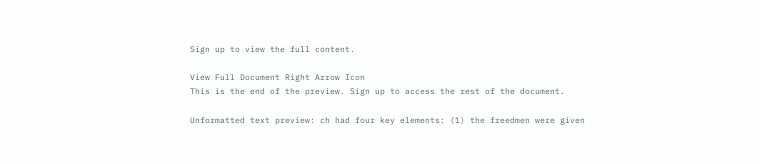Sign up to view the full content.

View Full Document Right Arrow Icon
This is the end of the preview. Sign up to access the rest of the document.

Unformatted text preview: ch had four key elements: (1) the freedmen were given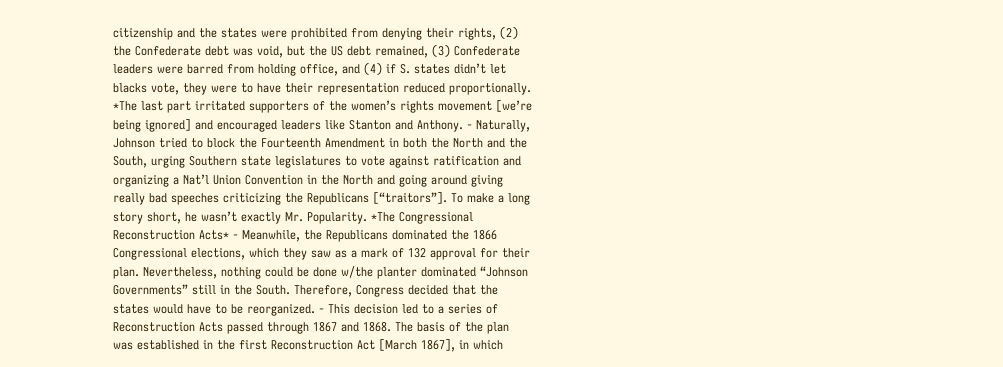citizenship and the states were prohibited from denying their rights, (2) the Confederate debt was void, but the US debt remained, (3) Confederate leaders were barred from holding office, and (4) if S. states didn’t let blacks vote, they were to have their representation reduced proportionally. *The last part irritated supporters of the women’s rights movement [we’re being ignored] and encouraged leaders like Stanton and Anthony. - Naturally, Johnson tried to block the Fourteenth Amendment in both the North and the South, urging Southern state legislatures to vote against ratification and organizing a Nat’l Union Convention in the North and going around giving really bad speeches criticizing the Republicans [“traitors”]. To make a long story short, he wasn’t exactly Mr. Popularity. *The Congressional Reconstruction Acts* - Meanwhile, the Republicans dominated the 1866 Congressional elections, which they saw as a mark of 132 approval for their plan. Nevertheless, nothing could be done w/the planter dominated “Johnson Governments” still in the South. Therefore, Congress decided that the states would have to be reorganized. - This decision led to a series of Reconstruction Acts passed through 1867 and 1868. The basis of the plan was established in the first Reconstruction Act [March 1867], in which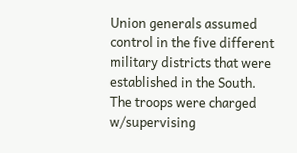Union generals assumed control in the five different military districts that were established in the South. The troops were charged w/supervising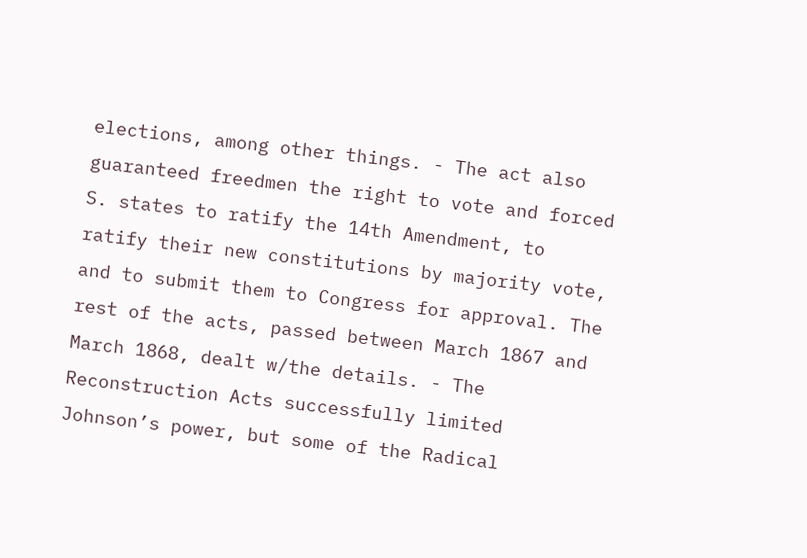elections, among other things. - The act also guaranteed freedmen the right to vote and forced S. states to ratify the 14th Amendment, to ratify their new constitutions by majority vote, and to submit them to Congress for approval. The rest of the acts, passed between March 1867 and March 1868, dealt w/the details. - The Reconstruction Acts successfully limited Johnson’s power, but some of the Radical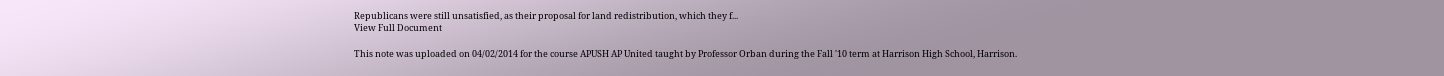Republicans were still unsatisfied, as their proposal for land redistribution, which they f...
View Full Document

This note was uploaded on 04/02/2014 for the course APUSH AP United taught by Professor Orban during the Fall '10 term at Harrison High School, Harrison.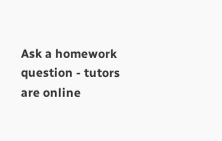Ask a homework question - tutors are online